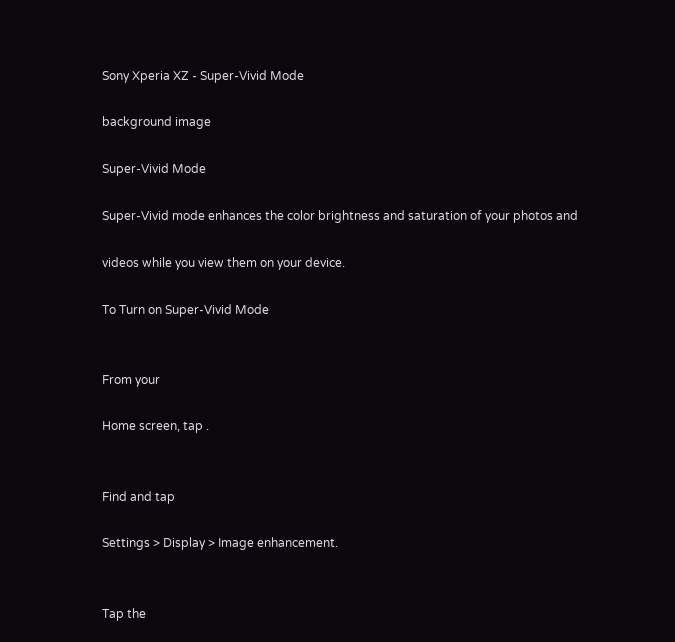Sony Xperia XZ - Super-Vivid Mode

background image

Super-Vivid Mode

Super-Vivid mode enhances the color brightness and saturation of your photos and

videos while you view them on your device.

To Turn on Super-Vivid Mode


From your

Home screen, tap .


Find and tap

Settings > Display > Image enhancement.


Tap the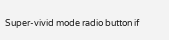Super-vivid mode radio button if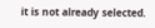it is not already selected.